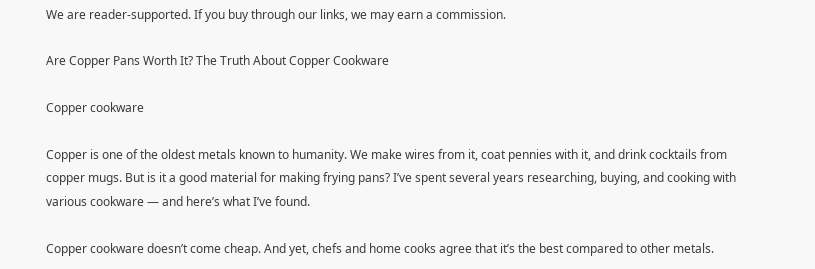We are reader-supported. If you buy through our links, we may earn a commission.

Are Copper Pans Worth It? The Truth About Copper Cookware

Copper cookware

Copper is one of the oldest metals known to humanity. We make wires from it, coat pennies with it, and drink cocktails from copper mugs. But is it a good material for making frying pans? I’ve spent several years researching, buying, and cooking with various cookware — and here’s what I’ve found.

Copper cookware doesn’t come cheap. And yet, chefs and home cooks agree that it’s the best compared to other metals.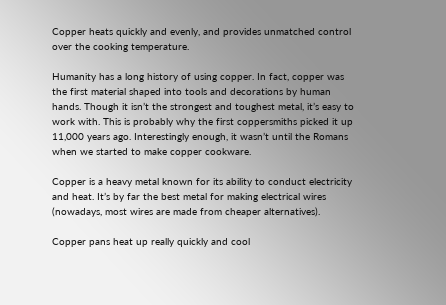Copper heats quickly and evenly, and provides unmatched control over the cooking temperature.

Humanity has a long history of using copper. In fact, copper was the first material shaped into tools and decorations by human hands. Though it isn’t the strongest and toughest metal, it’s easy to work with. This is probably why the first coppersmiths picked it up 11,000 years ago. Interestingly enough, it wasn’t until the Romans when we started to make copper cookware.

Copper is a heavy metal known for its ability to conduct electricity and heat. It’s by far the best metal for making electrical wires (nowadays, most wires are made from cheaper alternatives).

Copper pans heat up really quickly and cool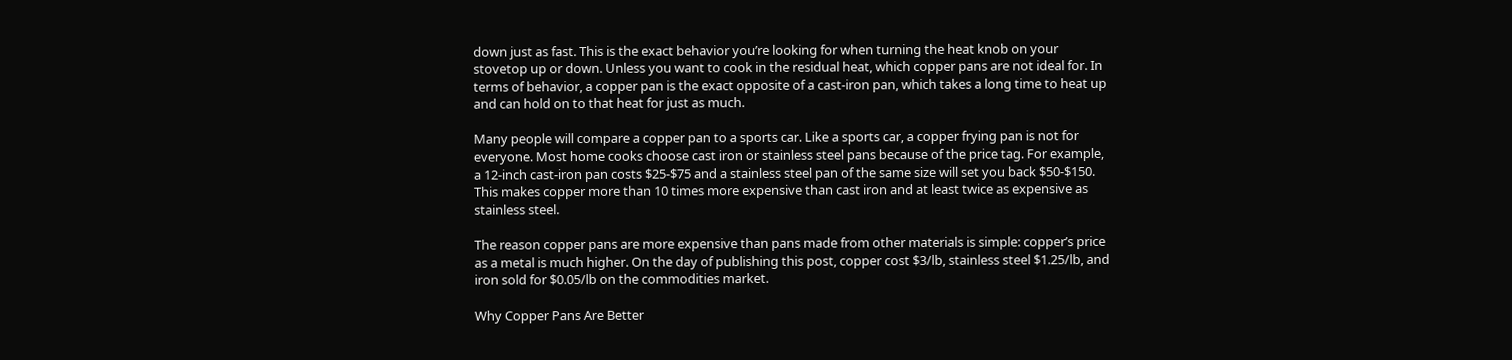down just as fast. This is the exact behavior you’re looking for when turning the heat knob on your stovetop up or down. Unless you want to cook in the residual heat, which copper pans are not ideal for. In terms of behavior, a copper pan is the exact opposite of a cast-iron pan, which takes a long time to heat up and can hold on to that heat for just as much.

Many people will compare a copper pan to a sports car. Like a sports car, a copper frying pan is not for everyone. Most home cooks choose cast iron or stainless steel pans because of the price tag. For example, a 12-inch cast-iron pan costs $25-$75 and a stainless steel pan of the same size will set you back $50-$150. This makes copper more than 10 times more expensive than cast iron and at least twice as expensive as stainless steel.

The reason copper pans are more expensive than pans made from other materials is simple: copper’s price as a metal is much higher. On the day of publishing this post, copper cost $3/lb, stainless steel $1.25/lb, and iron sold for $0.05/lb on the commodities market.

Why Copper Pans Are Better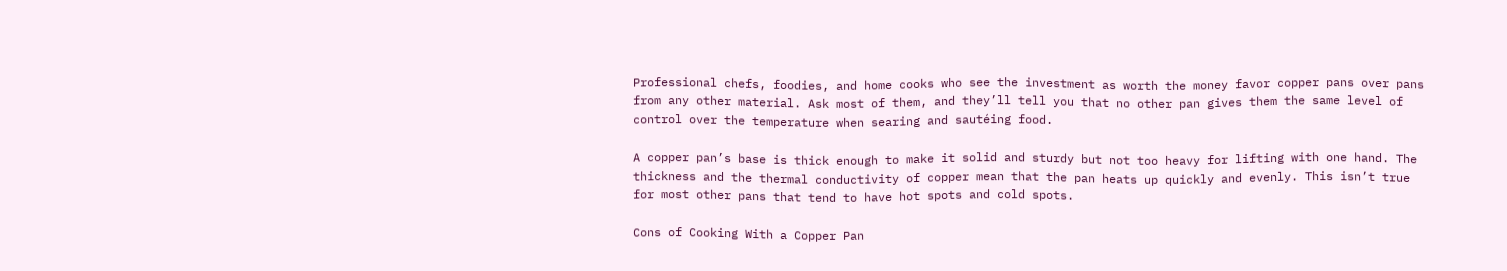Professional chefs, foodies, and home cooks who see the investment as worth the money favor copper pans over pans from any other material. Ask most of them, and they’ll tell you that no other pan gives them the same level of control over the temperature when searing and sautéing food.

A copper pan’s base is thick enough to make it solid and sturdy but not too heavy for lifting with one hand. The thickness and the thermal conductivity of copper mean that the pan heats up quickly and evenly. This isn’t true for most other pans that tend to have hot spots and cold spots.

Cons of Cooking With a Copper Pan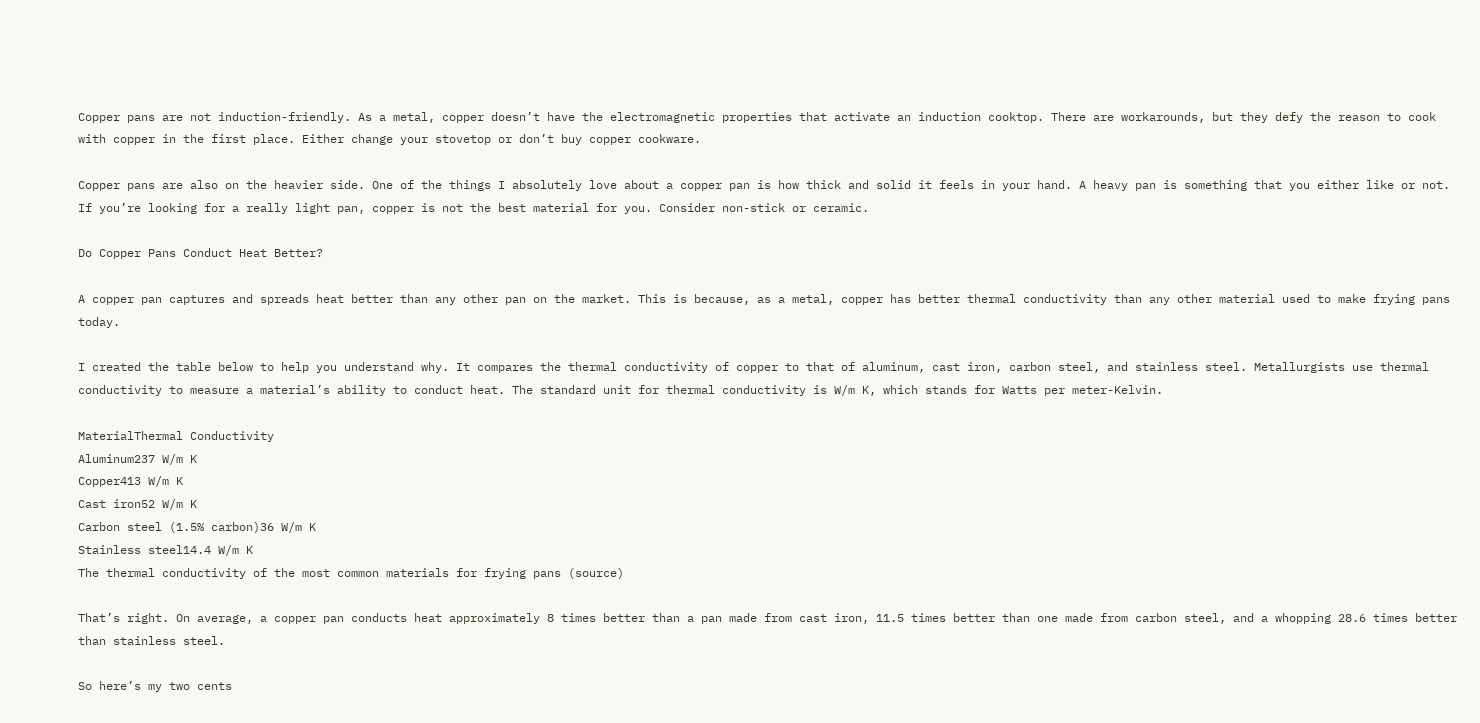Copper pans are not induction-friendly. As a metal, copper doesn’t have the electromagnetic properties that activate an induction cooktop. There are workarounds, but they defy the reason to cook with copper in the first place. Either change your stovetop or don’t buy copper cookware.

Copper pans are also on the heavier side. One of the things I absolutely love about a copper pan is how thick and solid it feels in your hand. A heavy pan is something that you either like or not. If you’re looking for a really light pan, copper is not the best material for you. Consider non-stick or ceramic.

Do Copper Pans Conduct Heat Better?

A copper pan captures and spreads heat better than any other pan on the market. This is because, as a metal, copper has better thermal conductivity than any other material used to make frying pans today.

I created the table below to help you understand why. It compares the thermal conductivity of copper to that of aluminum, cast iron, carbon steel, and stainless steel. Metallurgists use thermal conductivity to measure a material’s ability to conduct heat. The standard unit for thermal conductivity is W/m K, which stands for Watts per meter-Kelvin.

MaterialThermal Conductivity
Aluminum237 W/m K
Copper413 W/m K
Cast iron52 W/m K
Carbon steel (1.5% carbon)36 W/m K
Stainless steel14.4 W/m K
The thermal conductivity of the most common materials for frying pans (source)

That’s right. On average, a copper pan conducts heat approximately 8 times better than a pan made from cast iron, 11.5 times better than one made from carbon steel, and a whopping 28.6 times better than stainless steel.

So here’s my two cents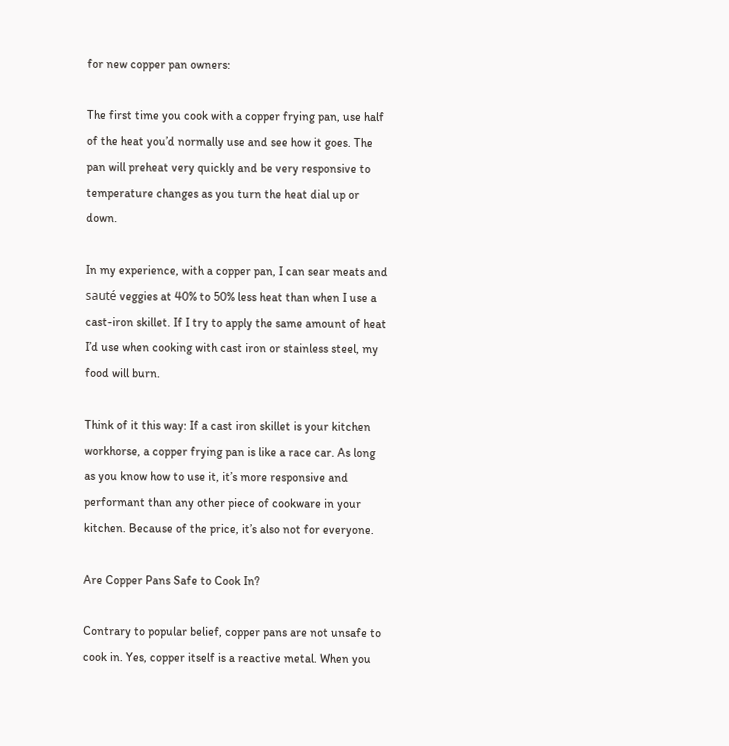for new copper pan owners:

The first time you cook with a copper frying pan, use half of the heat you’d normally use and see how it goes. The pan will preheat very quickly and be very responsive to temperature changes as you turn the heat dial up or down.

In my experience, with a copper pan, I can sear meats and sauté veggies at 40% to 50% less heat than when I use a cast-iron skillet. If I try to apply the same amount of heat I’d use when cooking with cast iron or stainless steel, my food will burn.

Think of it this way: If a cast iron skillet is your kitchen workhorse, a copper frying pan is like a race car. As long as you know how to use it, it’s more responsive and performant than any other piece of cookware in your kitchen. Because of the price, it’s also not for everyone.

Are Copper Pans Safe to Cook In?

Contrary to popular belief, copper pans are not unsafe to cook in. Yes, copper itself is a reactive metal. When you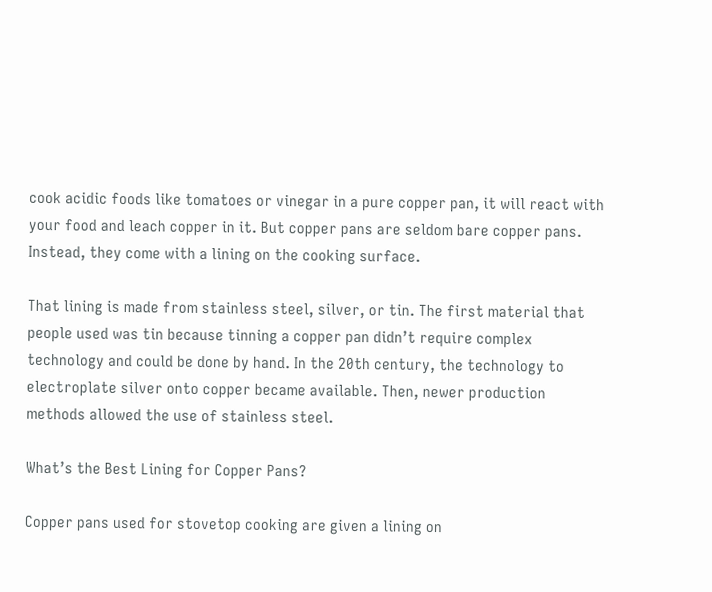cook acidic foods like tomatoes or vinegar in a pure copper pan, it will react with your food and leach copper in it. But copper pans are seldom bare copper pans. Instead, they come with a lining on the cooking surface.

That lining is made from stainless steel, silver, or tin. The first material that people used was tin because tinning a copper pan didn’t require complex technology and could be done by hand. In the 20th century, the technology to electroplate silver onto copper became available. Then, newer production methods allowed the use of stainless steel.

What’s the Best Lining for Copper Pans?

Copper pans used for stovetop cooking are given a lining on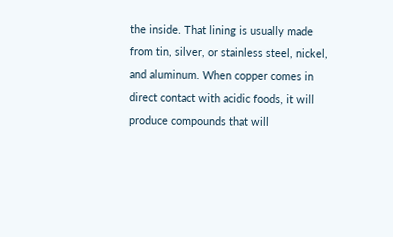the inside. That lining is usually made from tin, silver, or stainless steel, nickel, and aluminum. When copper comes in direct contact with acidic foods, it will produce compounds that will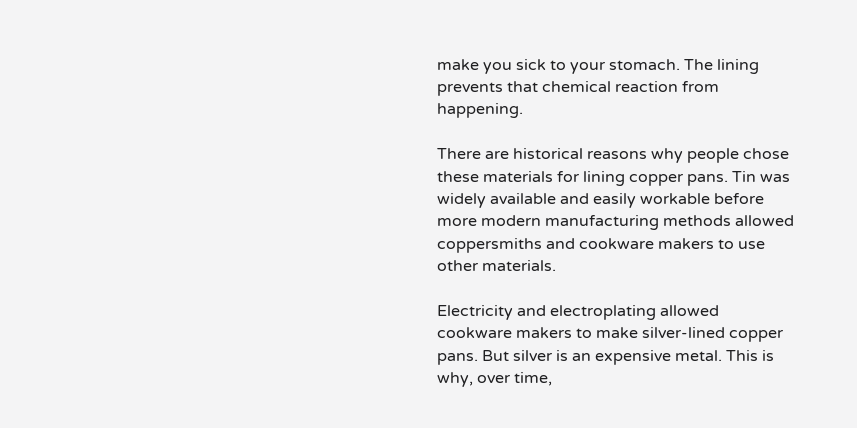make you sick to your stomach. The lining prevents that chemical reaction from happening.

There are historical reasons why people chose these materials for lining copper pans. Tin was widely available and easily workable before more modern manufacturing methods allowed coppersmiths and cookware makers to use other materials.

Electricity and electroplating allowed cookware makers to make silver-lined copper pans. But silver is an expensive metal. This is why, over time,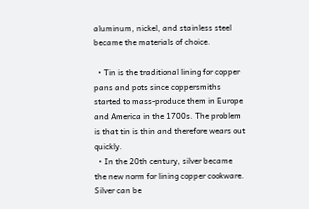aluminum, nickel, and stainless steel became the materials of choice.

  • Tin is the traditional lining for copper pans and pots since coppersmiths started to mass-produce them in Europe and America in the 1700s. The problem is that tin is thin and therefore wears out quickly.
  • In the 20th century, silver became the new norm for lining copper cookware. Silver can be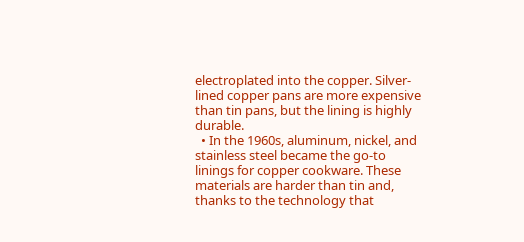electroplated into the copper. Silver-lined copper pans are more expensive than tin pans, but the lining is highly durable.
  • In the 1960s, aluminum, nickel, and stainless steel became the go-to linings for copper cookware. These materials are harder than tin and, thanks to the technology that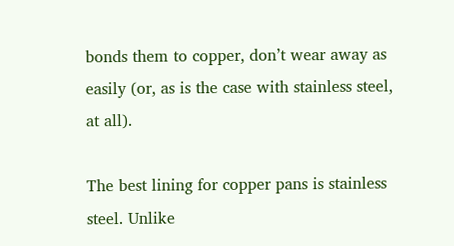bonds them to copper, don’t wear away as easily (or, as is the case with stainless steel, at all).

The best lining for copper pans is stainless steel. Unlike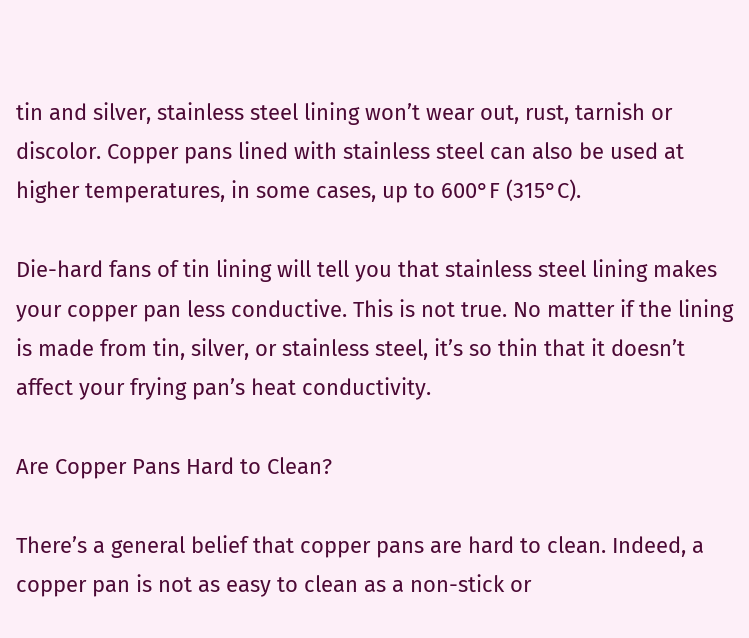tin and silver, stainless steel lining won’t wear out, rust, tarnish or discolor. Copper pans lined with stainless steel can also be used at higher temperatures, in some cases, up to 600°F (315°C).

Die-hard fans of tin lining will tell you that stainless steel lining makes your copper pan less conductive. This is not true. No matter if the lining is made from tin, silver, or stainless steel, it’s so thin that it doesn’t affect your frying pan’s heat conductivity.

Are Copper Pans Hard to Clean?

There’s a general belief that copper pans are hard to clean. Indeed, a copper pan is not as easy to clean as a non-stick or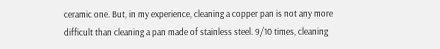ceramic one. But, in my experience, cleaning a copper pan is not any more difficult than cleaning a pan made of stainless steel. 9/10 times, cleaning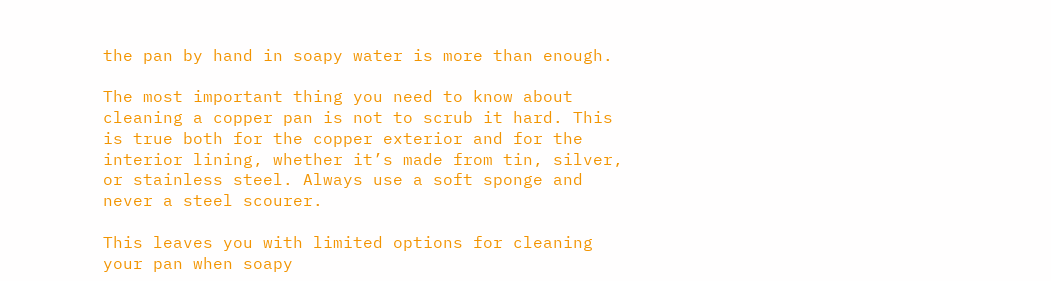the pan by hand in soapy water is more than enough.

The most important thing you need to know about cleaning a copper pan is not to scrub it hard. This is true both for the copper exterior and for the interior lining, whether it’s made from tin, silver, or stainless steel. Always use a soft sponge and never a steel scourer.

This leaves you with limited options for cleaning your pan when soapy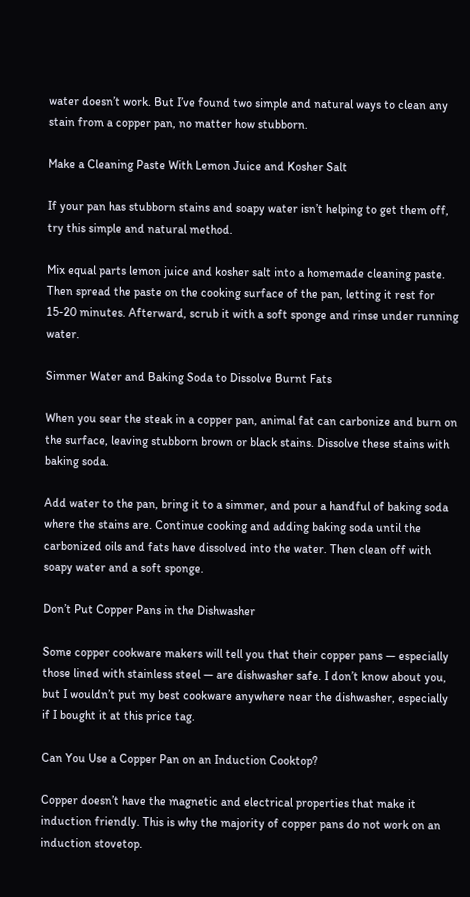water doesn’t work. But I’ve found two simple and natural ways to clean any stain from a copper pan, no matter how stubborn.

Make a Cleaning Paste With Lemon Juice and Kosher Salt

If your pan has stubborn stains and soapy water isn’t helping to get them off, try this simple and natural method.

Mix equal parts lemon juice and kosher salt into a homemade cleaning paste. Then spread the paste on the cooking surface of the pan, letting it rest for 15-20 minutes. Afterward, scrub it with a soft sponge and rinse under running water.

Simmer Water and Baking Soda to Dissolve Burnt Fats

When you sear the steak in a copper pan, animal fat can carbonize and burn on the surface, leaving stubborn brown or black stains. Dissolve these stains with baking soda.

Add water to the pan, bring it to a simmer, and pour a handful of baking soda where the stains are. Continue cooking and adding baking soda until the carbonized oils and fats have dissolved into the water. Then clean off with soapy water and a soft sponge.

Don’t Put Copper Pans in the Dishwasher

Some copper cookware makers will tell you that their copper pans — especially those lined with stainless steel — are dishwasher safe. I don’t know about you, but I wouldn’t put my best cookware anywhere near the dishwasher, especially if I bought it at this price tag.

Can You Use a Copper Pan on an Induction Cooktop?

Copper doesn’t have the magnetic and electrical properties that make it induction friendly. This is why the majority of copper pans do not work on an induction stovetop.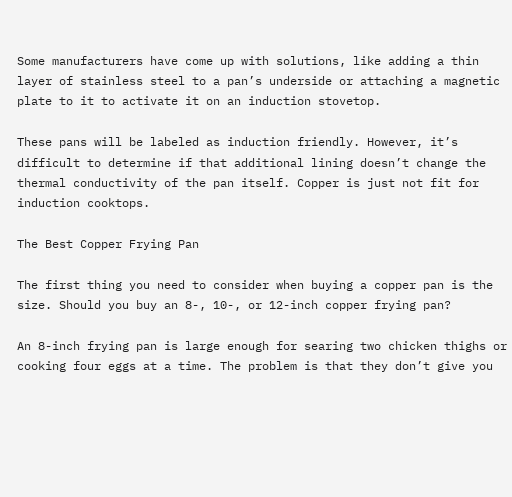Some manufacturers have come up with solutions, like adding a thin layer of stainless steel to a pan’s underside or attaching a magnetic plate to it to activate it on an induction stovetop.

These pans will be labeled as induction friendly. However, it’s difficult to determine if that additional lining doesn’t change the thermal conductivity of the pan itself. Copper is just not fit for induction cooktops.

The Best Copper Frying Pan

The first thing you need to consider when buying a copper pan is the size. Should you buy an 8-, 10-, or 12-inch copper frying pan?

An 8-inch frying pan is large enough for searing two chicken thighs or cooking four eggs at a time. The problem is that they don’t give you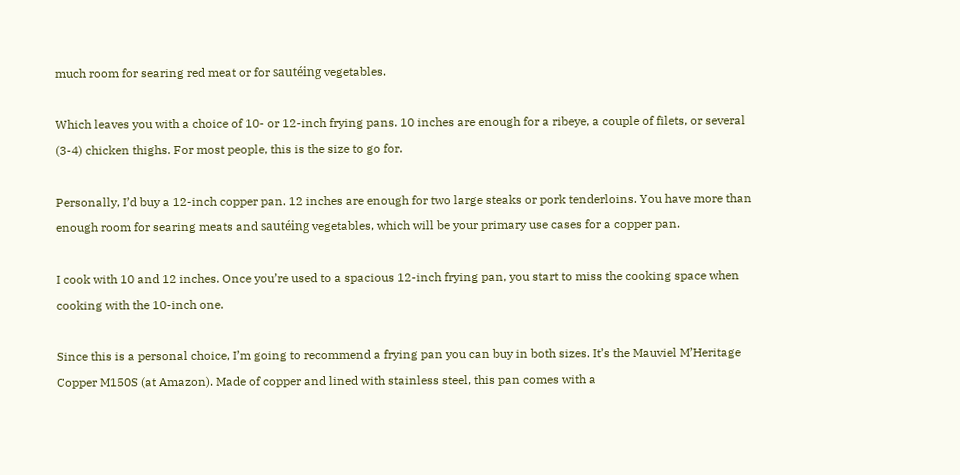much room for searing red meat or for sautéing vegetables.

Which leaves you with a choice of 10- or 12-inch frying pans. 10 inches are enough for a ribeye, a couple of filets, or several (3-4) chicken thighs. For most people, this is the size to go for.

Personally, I’d buy a 12-inch copper pan. 12 inches are enough for two large steaks or pork tenderloins. You have more than enough room for searing meats and sautéing vegetables, which will be your primary use cases for a copper pan.

I cook with 10 and 12 inches. Once you’re used to a spacious 12-inch frying pan, you start to miss the cooking space when cooking with the 10-inch one.

Since this is a personal choice, I’m going to recommend a frying pan you can buy in both sizes. It’s the Mauviel M’Heritage Copper M150S (at Amazon). Made of copper and lined with stainless steel, this pan comes with a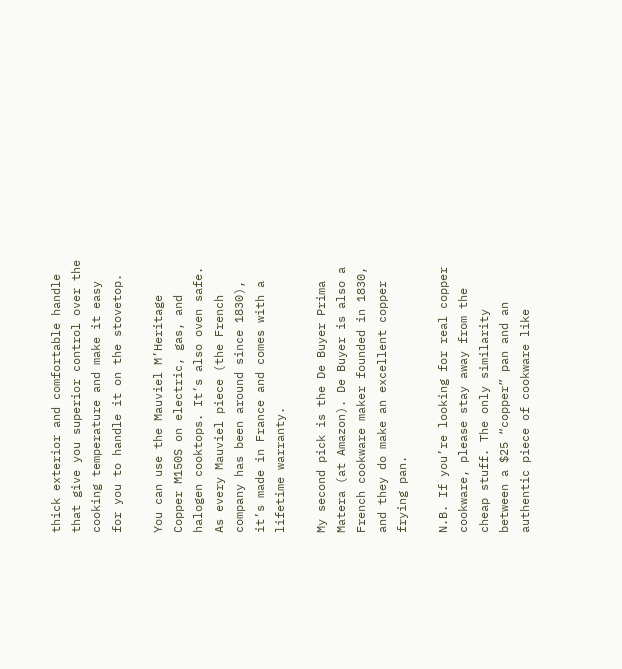thick exterior and comfortable handle that give you superior control over the cooking temperature and make it easy for you to handle it on the stovetop.

You can use the Mauviel M’Heritage Copper M150S on electric, gas, and halogen cooktops. It’s also oven safe. As every Mauviel piece (the French company has been around since 1830), it’s made in France and comes with a lifetime warranty.

My second pick is the De Buyer Prima Matera (at Amazon). De Buyer is also a French cookware maker founded in 1830, and they do make an excellent copper frying pan.

N.B. If you’re looking for real copper cookware, please stay away from the cheap stuff. The only similarity between a $25 “copper” pan and an authentic piece of cookware like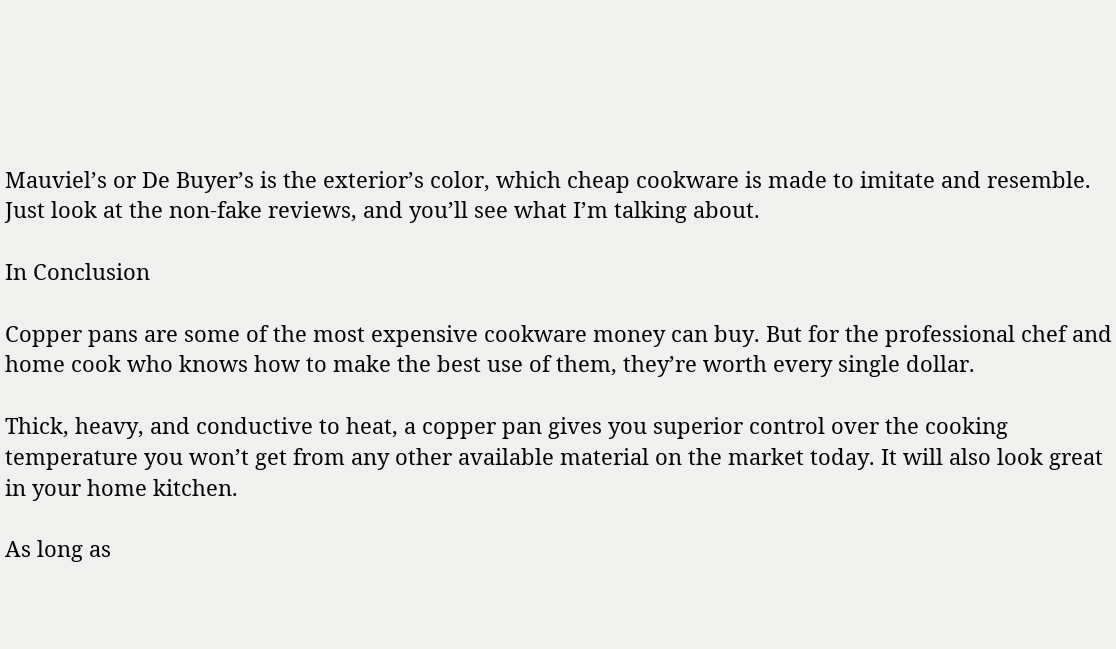Mauviel’s or De Buyer’s is the exterior’s color, which cheap cookware is made to imitate and resemble. Just look at the non-fake reviews, and you’ll see what I’m talking about.

In Conclusion

Copper pans are some of the most expensive cookware money can buy. But for the professional chef and home cook who knows how to make the best use of them, they’re worth every single dollar.

Thick, heavy, and conductive to heat, a copper pan gives you superior control over the cooking temperature you won’t get from any other available material on the market today. It will also look great in your home kitchen.

As long as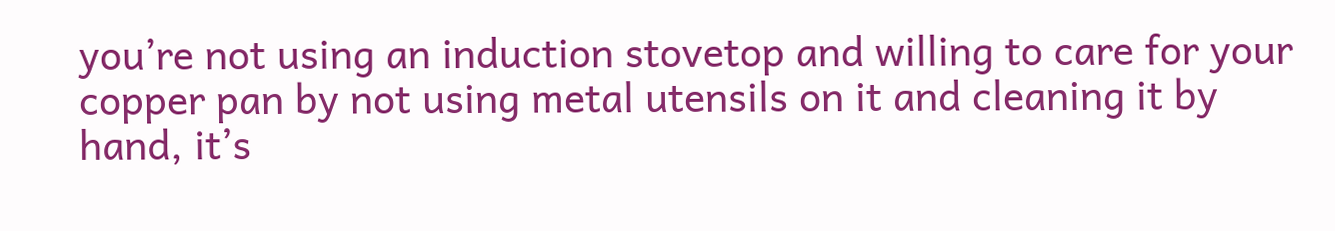you’re not using an induction stovetop and willing to care for your copper pan by not using metal utensils on it and cleaning it by hand, it’s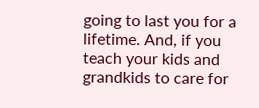going to last you for a lifetime. And, if you teach your kids and grandkids to care for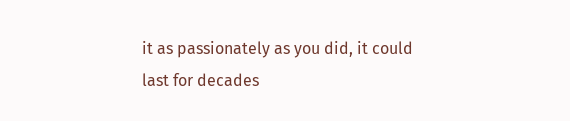it as passionately as you did, it could last for decades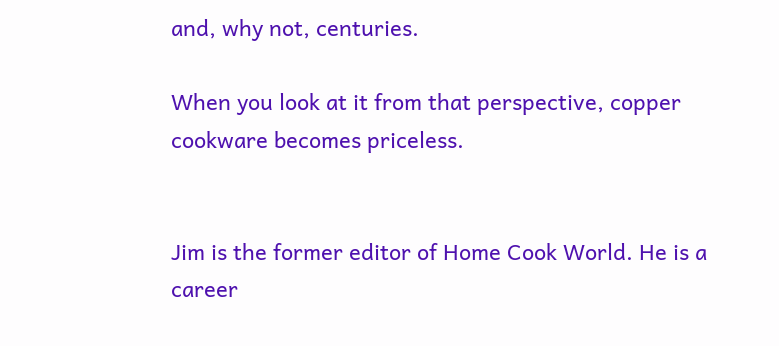and, why not, centuries.

When you look at it from that perspective, copper cookware becomes priceless.


Jim is the former editor of Home Cook World. He is a career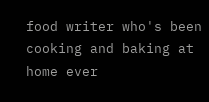food writer who's been cooking and baking at home ever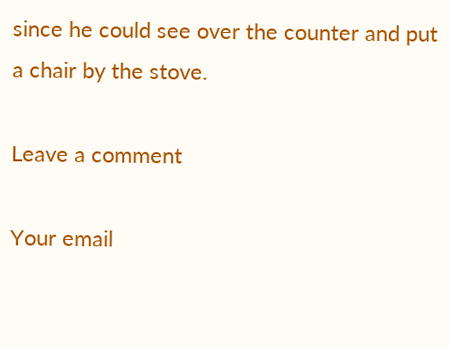since he could see over the counter and put a chair by the stove.

Leave a comment

Your email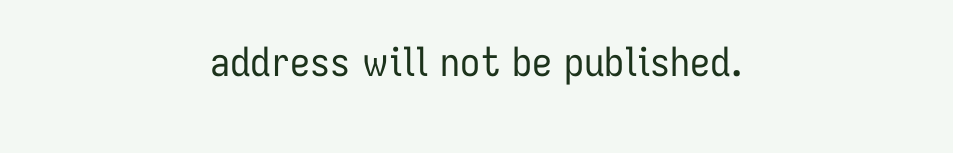address will not be published.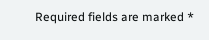Required fields are marked *